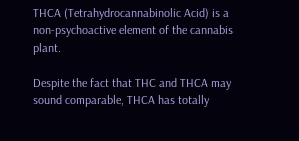THCA (Tetrahydrocannabinolic Acid) is a non-psychoactive element of the cannabis plant.

Despite the fact that THC and THCA may sound comparable, THCA has totally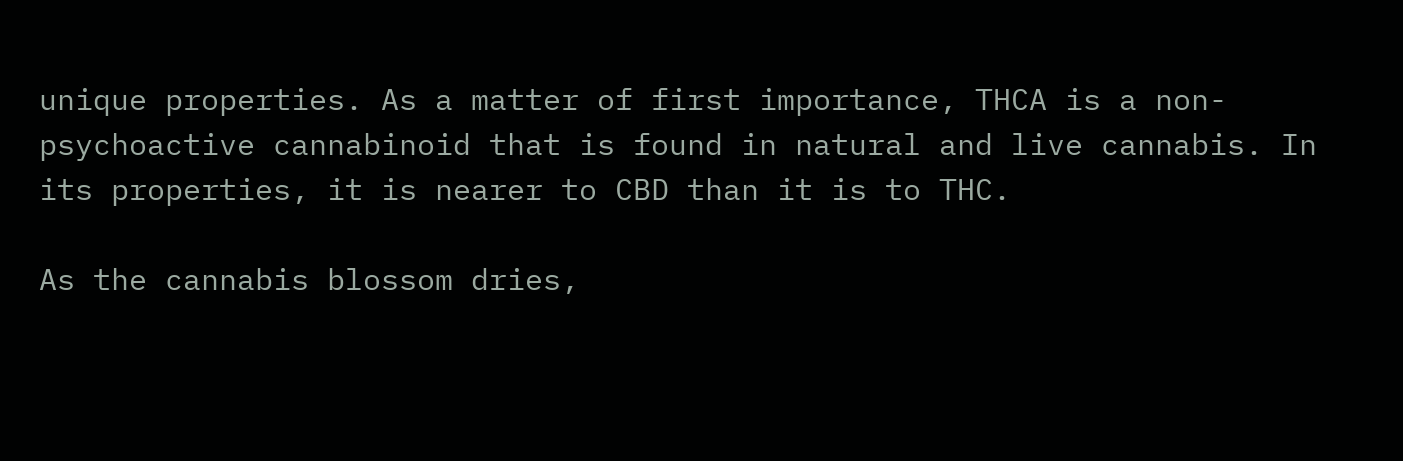unique properties. As a matter of first importance, THCA is a non-psychoactive cannabinoid that is found in natural and live cannabis. In its properties, it is nearer to CBD than it is to THC.

As the cannabis blossom dries,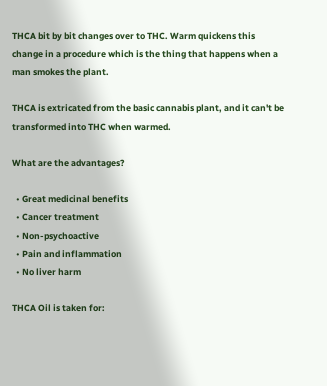THCA bit by bit changes over to THC. Warm quickens this change in a procedure which is the thing that happens when a man smokes the plant.

THCA is extricated from the basic cannabis plant, and it can't be transformed into THC when warmed.

What are the advantages?

  • Great medicinal benefits
  • Cancer treatment
  • Non-psychoactive
  • Pain and inflammation
  • No liver harm

THCA Oil is taken for: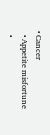• Cancer
  • Appetite misfortune
  •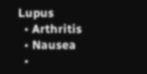Lupus
  • Arthritis
  • Nausea
  •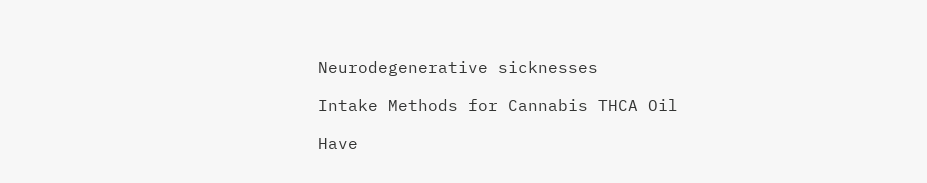Neurodegenerative sicknesses

Intake Methods for Cannabis THCA Oil

Have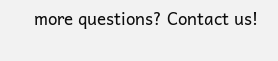more questions? Contact us!